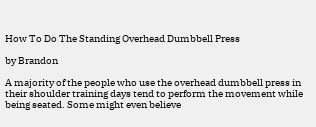How To Do The Standing Overhead Dumbbell Press

by Brandon

A majority of the people who use the overhead dumbbell press in their shoulder training days tend to perform the movement while being seated. Some might even believe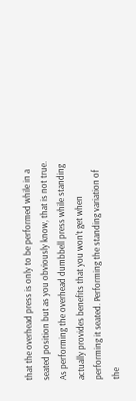that the overhead press is only to be performed while in a seated position but as you obviously know, that is not true. As performing the overhead dumbbell press while standing actually provides benefits that you won’t get when performing it seated. Performing the standing variation of the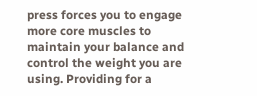press forces you to engage more core muscles to maintain your balance and control the weight you are using. Providing for a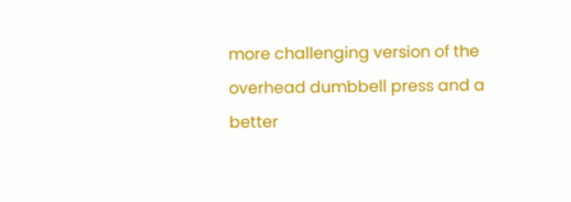more challenging version of the overhead dumbbell press and a better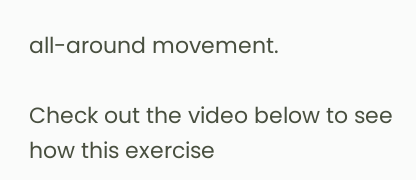all-around movement.

Check out the video below to see how this exercise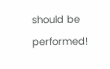should be performed!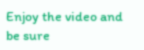Enjoy the video and be sure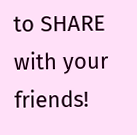to SHARE with your friends!